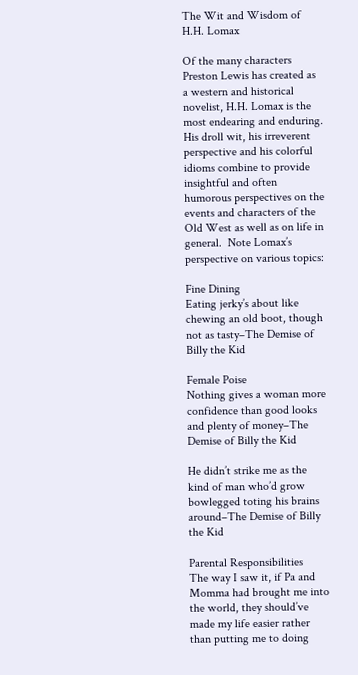The Wit and Wisdom of H.H. Lomax

Of the many characters Preston Lewis has created as a western and historical novelist, H.H. Lomax is the most endearing and enduring.  His droll wit, his irreverent perspective and his colorful idioms combine to provide insightful and often humorous perspectives on the events and characters of the Old West as well as on life in general.  Note Lomax’s perspective on various topics:

Fine Dining
Eating jerky’s about like chewing an old boot, though not as tasty–The Demise of Billy the Kid

Female Poise
Nothing gives a woman more confidence than good looks and plenty of money–The Demise of Billy the Kid

He didn’t strike me as the kind of man who’d grow bowlegged toting his brains around–The Demise of Billy the Kid

Parental Responsibilities
The way I saw it, if Pa and Momma had brought me into the world, they should’ve made my life easier rather than putting me to doing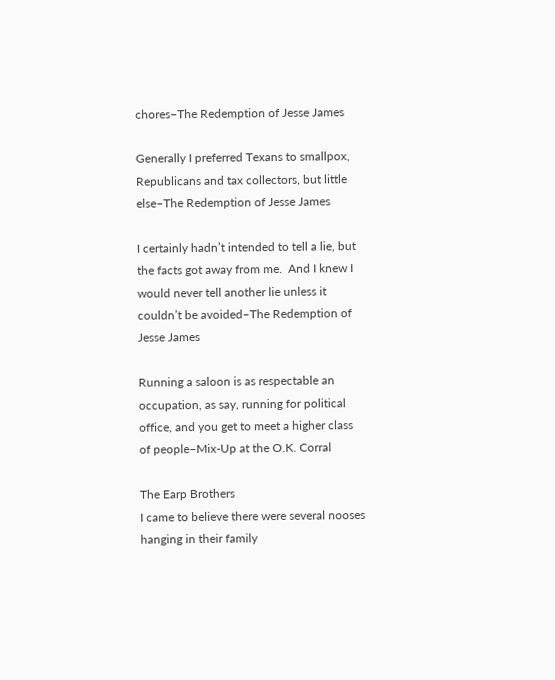chores–The Redemption of Jesse James

Generally I preferred Texans to smallpox, Republicans and tax collectors, but little else–The Redemption of Jesse James

I certainly hadn’t intended to tell a lie, but the facts got away from me.  And I knew I would never tell another lie unless it couldn’t be avoided–The Redemption of Jesse James

Running a saloon is as respectable an occupation, as say, running for political office, and you get to meet a higher class of people–Mix-Up at the O.K. Corral

The Earp Brothers
I came to believe there were several nooses hanging in their family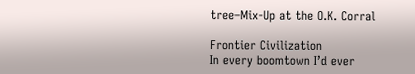tree–Mix-Up at the O.K. Corral

Frontier Civilization
In every boomtown I’d ever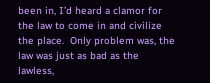been in, I’d heard a clamor for the law to come in and civilize the place.  Only problem was, the law was just as bad as the lawless,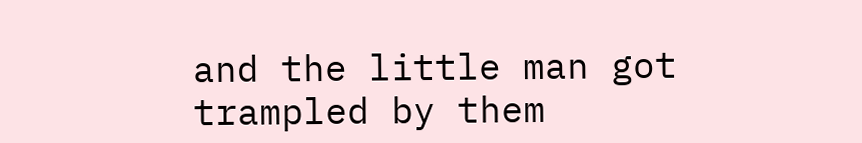and the little man got trampled by them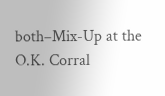both–Mix-Up at the O.K. Corral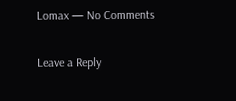Lomax — No Comments

Leave a Reply